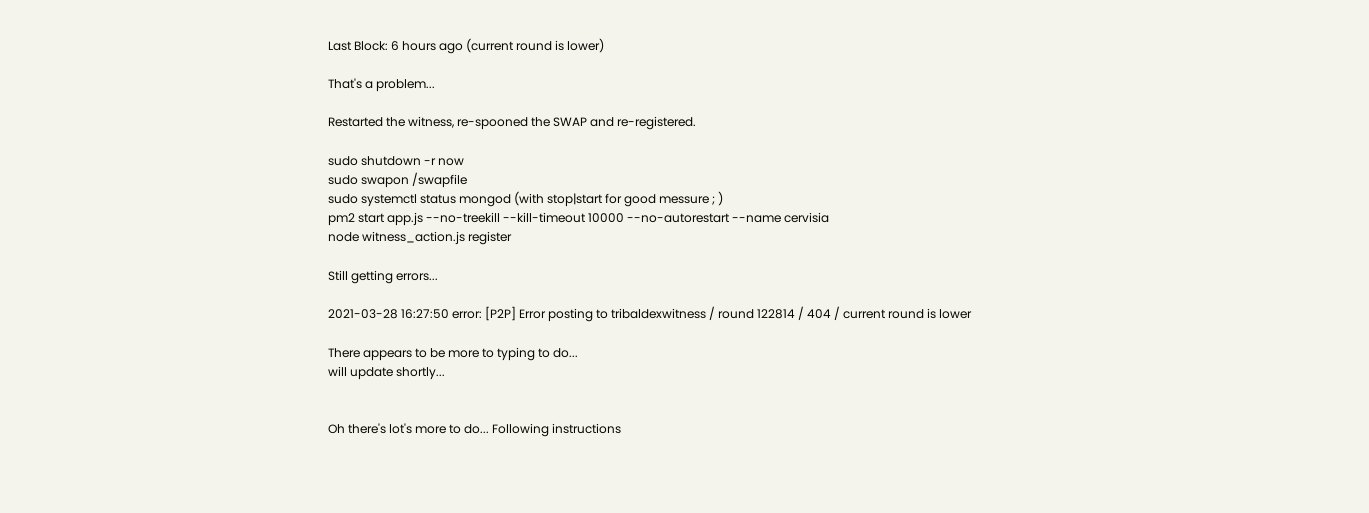Last Block: 6 hours ago (current round is lower)

That's a problem...

Restarted the witness, re-spooned the SWAP and re-registered.

sudo shutdown -r now
sudo swapon /swapfile
sudo systemctl status mongod (with stop|start for good messure ; )
pm2 start app.js --no-treekill --kill-timeout 10000 --no-autorestart --name cervisia
node witness_action.js register

Still getting errors...

2021-03-28 16:27:50 error: [P2P] Error posting to tribaldexwitness / round 122814 / 404 / current round is lower

There appears to be more to typing to do...
will update shortly...


Oh there's lot's more to do... Following instructions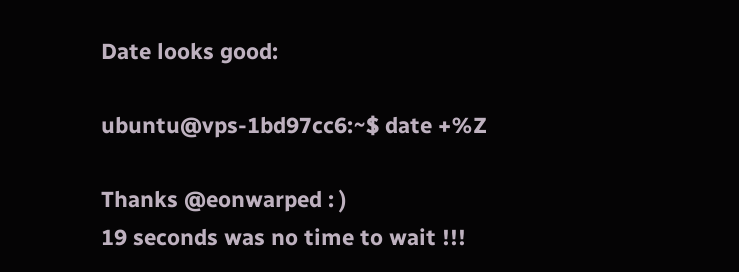Date looks good:

ubuntu@vps-1bd97cc6:~$ date +%Z

Thanks @eonwarped : )
19 seconds was no time to wait !!!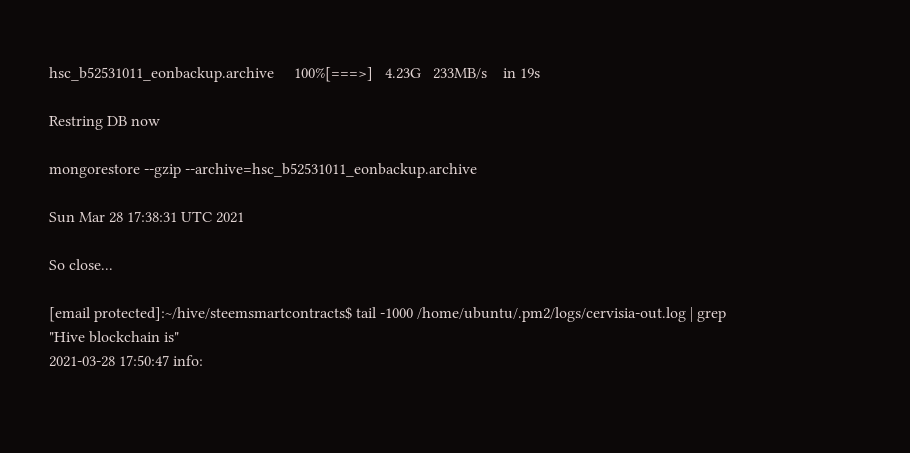hsc_b52531011_eonbackup.archive     100%[===>]   4.23G   233MB/s    in 19s

Restring DB now

mongorestore --gzip --archive=hsc_b52531011_eonbackup.archive

Sun Mar 28 17:38:31 UTC 2021

So close...

[email protected]:~/hive/steemsmartcontracts$ tail -1000 /home/ubuntu/.pm2/logs/cervisia-out.log | grep "Hive blockchain is"
2021-03-28 17:50:47 info: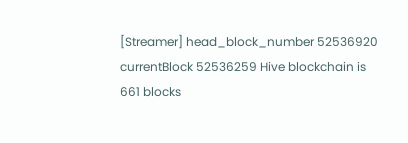[Streamer] head_block_number 52536920 currentBlock 52536259 Hive blockchain is 661 blocks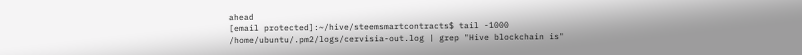ahead
[email protected]:~/hive/steemsmartcontracts$ tail -1000 /home/ubuntu/.pm2/logs/cervisia-out.log | grep "Hive blockchain is"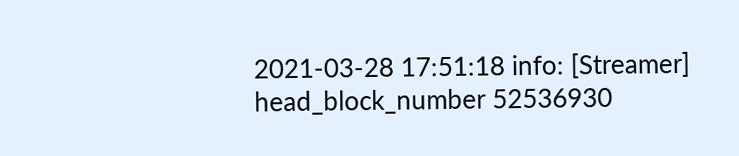2021-03-28 17:51:18 info: [Streamer] head_block_number 52536930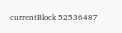currentBlock 52536487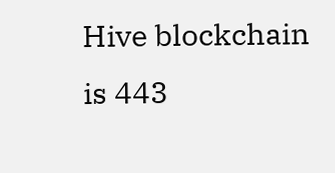Hive blockchain is 443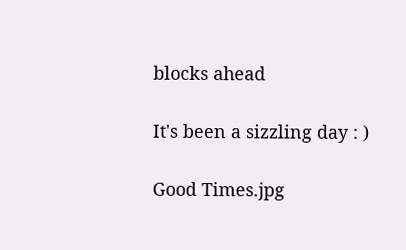blocks ahead

It's been a sizzling day : )

Good Times.jpg